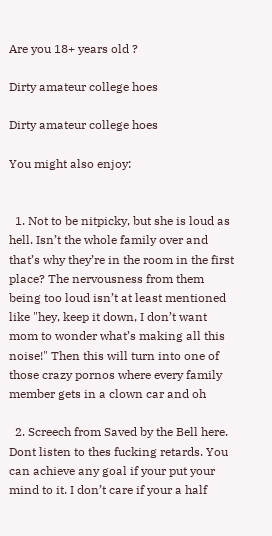Are you 18+ years old ?

Dirty amateur college hoes

Dirty amateur college hoes

You might also enjoy:


  1. Not to be nitpicky, but she is loud as hell. Isn’t the whole family over and that’s why they’re in the room in the first place? The nervousness from them being too loud isn’t at least mentioned like "hey, keep it down, I don’t want mom to wonder what’s making all this noise!" Then this will turn into one of those crazy pornos where every family member gets in a clown car and oh

  2. Screech from Saved by the Bell here. Dont listen to thes fucking retards. You can achieve any goal if your put your mind to it. I don’t care if your a half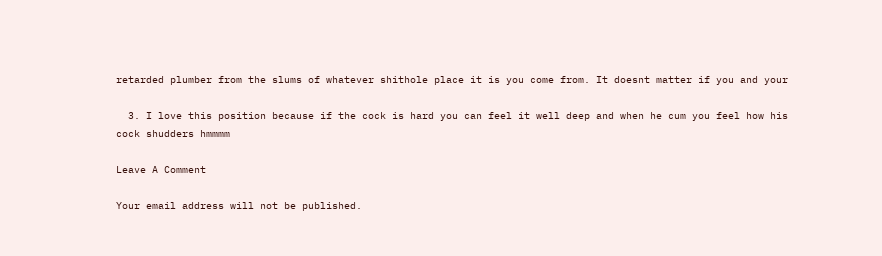retarded plumber from the slums of whatever shithole place it is you come from. It doesnt matter if you and your

  3. I love this position because if the cock is hard you can feel it well deep and when he cum you feel how his cock shudders hmmmm

Leave A Comment

Your email address will not be published.